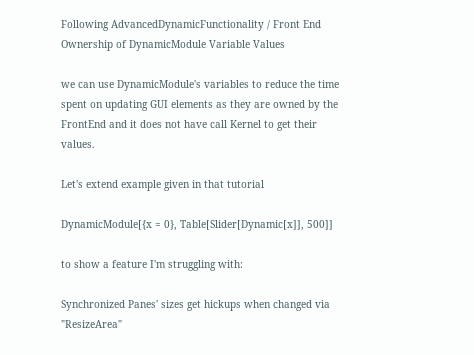Following AdvancedDynamicFunctionality / Front End Ownership of DynamicModule Variable Values

we can use DynamicModule's variables to reduce the time spent on updating GUI elements as they are owned by the FrontEnd and it does not have call Kernel to get their values.

Let's extend example given in that tutorial

DynamicModule[{x = 0}, Table[Slider[Dynamic[x]], 500]]

to show a feature I'm struggling with:

Synchronized Panes' sizes get hickups when changed via "ResizeArea"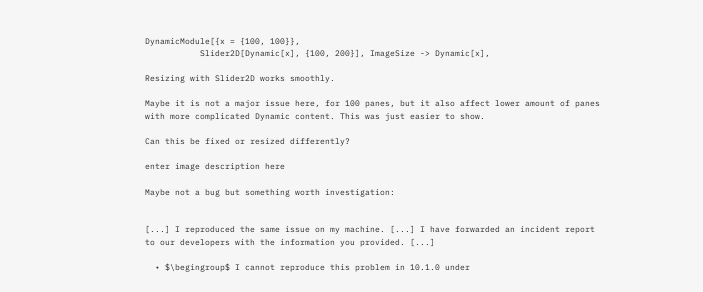DynamicModule[{x = {100, 100}},
           Slider2D[Dynamic[x], {100, 200}], ImageSize -> Dynamic[x],

Resizing with Slider2D works smoothly.

Maybe it is not a major issue here, for 100 panes, but it also affect lower amount of panes with more complicated Dynamic content. This was just easier to show.

Can this be fixed or resized differently?

enter image description here

Maybe not a bug but something worth investigation:


[...] I reproduced the same issue on my machine. [...] I have forwarded an incident report to our developers with the information you provided. [...]

  • $\begingroup$ I cannot reproduce this problem in 10.1.0 under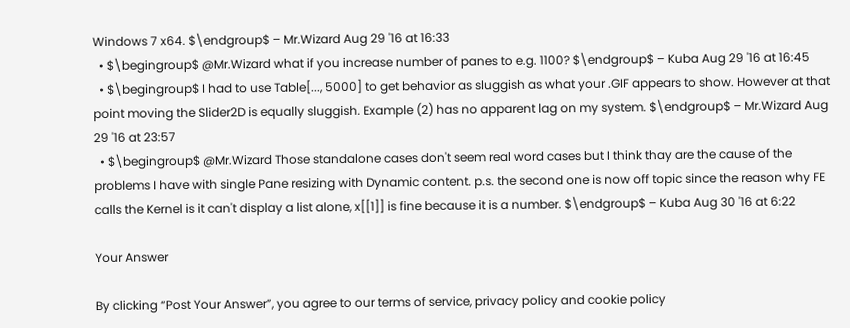Windows 7 x64. $\endgroup$ – Mr.Wizard Aug 29 '16 at 16:33
  • $\begingroup$ @Mr.Wizard what if you increase number of panes to e.g. 1100? $\endgroup$ – Kuba Aug 29 '16 at 16:45
  • $\begingroup$ I had to use Table[..., 5000] to get behavior as sluggish as what your .GIF appears to show. However at that point moving the Slider2D is equally sluggish. Example (2) has no apparent lag on my system. $\endgroup$ – Mr.Wizard Aug 29 '16 at 23:57
  • $\begingroup$ @Mr.Wizard Those standalone cases don't seem real word cases but I think thay are the cause of the problems I have with single Pane resizing with Dynamic content. p.s. the second one is now off topic since the reason why FE calls the Kernel is it can't display a list alone, x[[1]] is fine because it is a number. $\endgroup$ – Kuba Aug 30 '16 at 6:22

Your Answer

By clicking “Post Your Answer”, you agree to our terms of service, privacy policy and cookie policy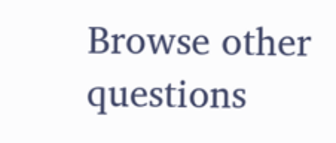Browse other questions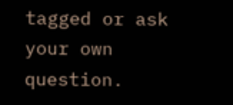tagged or ask your own question.